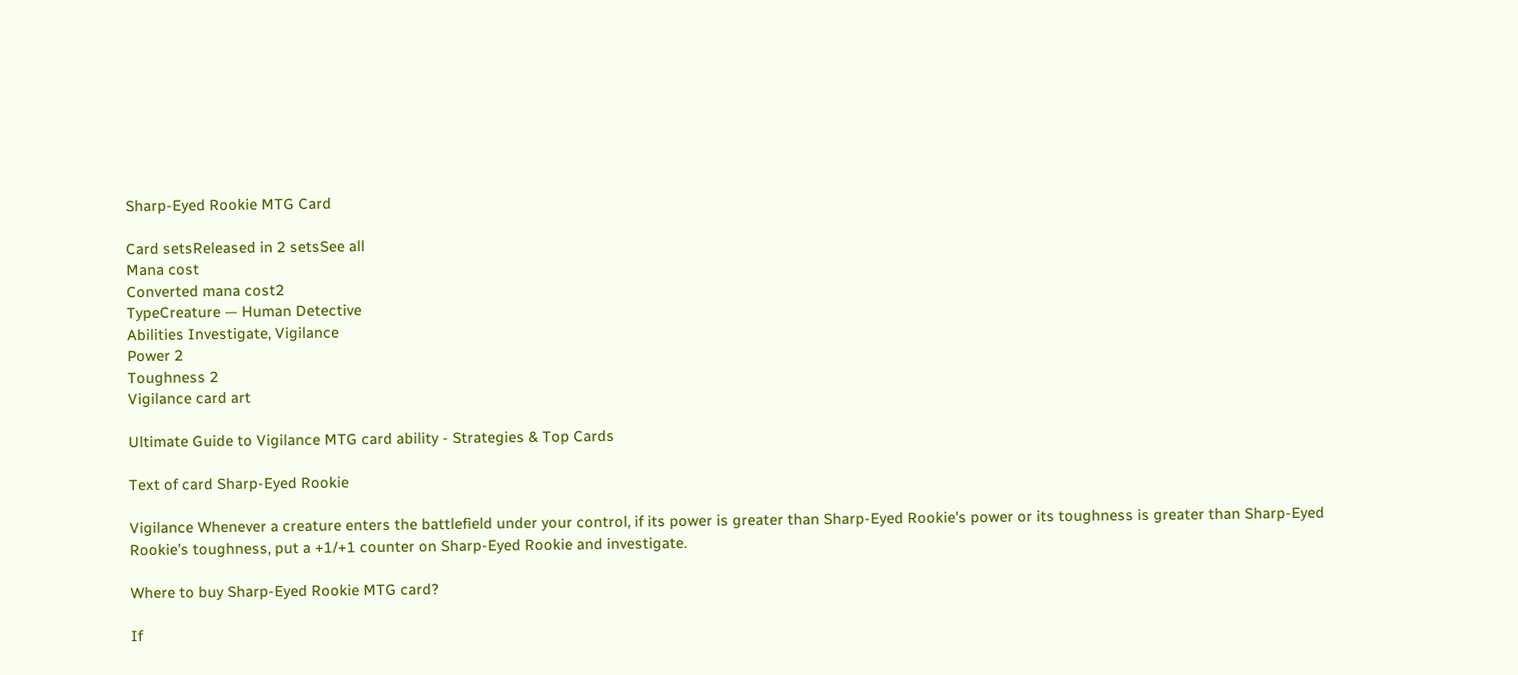Sharp-Eyed Rookie MTG Card

Card setsReleased in 2 setsSee all
Mana cost
Converted mana cost2
TypeCreature — Human Detective
Abilities Investigate, Vigilance
Power 2
Toughness 2
Vigilance card art

Ultimate Guide to Vigilance MTG card ability - Strategies & Top Cards

Text of card Sharp-Eyed Rookie

Vigilance Whenever a creature enters the battlefield under your control, if its power is greater than Sharp-Eyed Rookie's power or its toughness is greater than Sharp-Eyed Rookie's toughness, put a +1/+1 counter on Sharp-Eyed Rookie and investigate.

Where to buy Sharp-Eyed Rookie MTG card?

If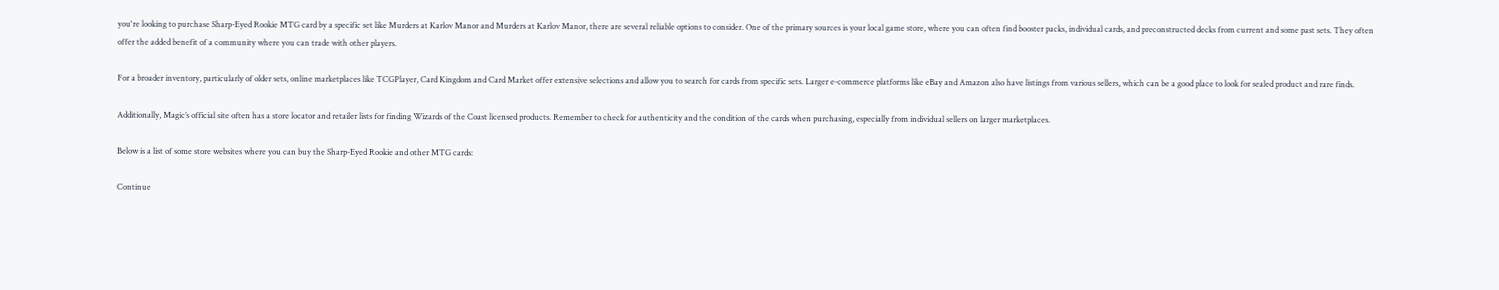you're looking to purchase Sharp-Eyed Rookie MTG card by a specific set like Murders at Karlov Manor and Murders at Karlov Manor, there are several reliable options to consider. One of the primary sources is your local game store, where you can often find booster packs, individual cards, and preconstructed decks from current and some past sets. They often offer the added benefit of a community where you can trade with other players.

For a broader inventory, particularly of older sets, online marketplaces like TCGPlayer, Card Kingdom and Card Market offer extensive selections and allow you to search for cards from specific sets. Larger e-commerce platforms like eBay and Amazon also have listings from various sellers, which can be a good place to look for sealed product and rare finds.

Additionally, Magic’s official site often has a store locator and retailer lists for finding Wizards of the Coast licensed products. Remember to check for authenticity and the condition of the cards when purchasing, especially from individual sellers on larger marketplaces.

Below is a list of some store websites where you can buy the Sharp-Eyed Rookie and other MTG cards:

Continue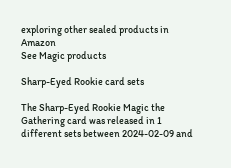exploring other sealed products in Amazon
See Magic products

Sharp-Eyed Rookie card sets

The Sharp-Eyed Rookie Magic the Gathering card was released in 1 different sets between 2024-02-09 and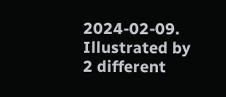2024-02-09. Illustrated by 2 different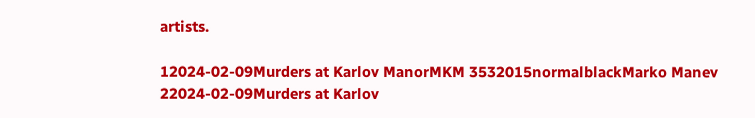artists.

12024-02-09Murders at Karlov ManorMKM 3532015normalblackMarko Manev
22024-02-09Murders at Karlov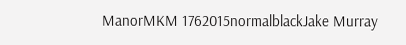ManorMKM 1762015normalblackJake Murray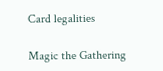Card legalities

Magic the Gathering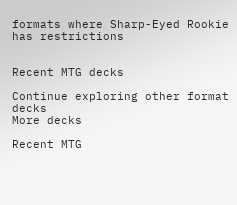formats where Sharp-Eyed Rookie has restrictions


Recent MTG decks

Continue exploring other format decks
More decks

Recent MTG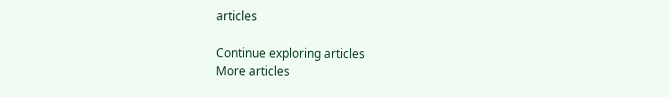articles

Continue exploring articles
More articles